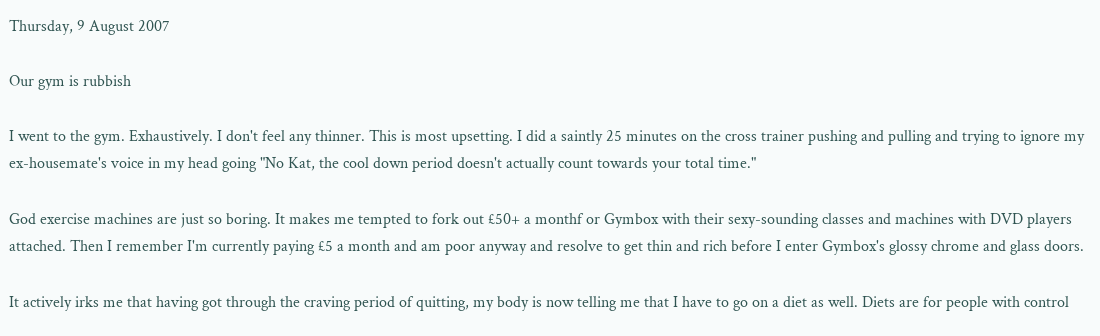Thursday, 9 August 2007

Our gym is rubbish

I went to the gym. Exhaustively. I don't feel any thinner. This is most upsetting. I did a saintly 25 minutes on the cross trainer pushing and pulling and trying to ignore my ex-housemate's voice in my head going "No Kat, the cool down period doesn't actually count towards your total time."

God exercise machines are just so boring. It makes me tempted to fork out £50+ a monthf or Gymbox with their sexy-sounding classes and machines with DVD players attached. Then I remember I'm currently paying £5 a month and am poor anyway and resolve to get thin and rich before I enter Gymbox's glossy chrome and glass doors.

It actively irks me that having got through the craving period of quitting, my body is now telling me that I have to go on a diet as well. Diets are for people with control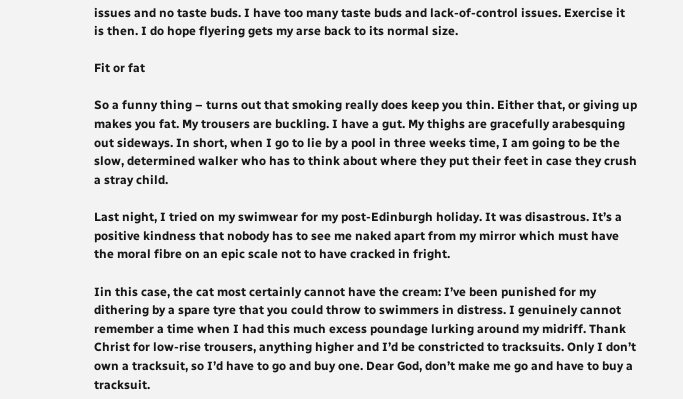issues and no taste buds. I have too many taste buds and lack-of-control issues. Exercise it is then. I do hope flyering gets my arse back to its normal size.

Fit or fat

So a funny thing – turns out that smoking really does keep you thin. Either that, or giving up makes you fat. My trousers are buckling. I have a gut. My thighs are gracefully arabesquing out sideways. In short, when I go to lie by a pool in three weeks time, I am going to be the slow, determined walker who has to think about where they put their feet in case they crush a stray child.

Last night, I tried on my swimwear for my post-Edinburgh holiday. It was disastrous. It’s a positive kindness that nobody has to see me naked apart from my mirror which must have the moral fibre on an epic scale not to have cracked in fright.

Iin this case, the cat most certainly cannot have the cream: I’ve been punished for my dithering by a spare tyre that you could throw to swimmers in distress. I genuinely cannot remember a time when I had this much excess poundage lurking around my midriff. Thank Christ for low-rise trousers, anything higher and I’d be constricted to tracksuits. Only I don’t own a tracksuit, so I’d have to go and buy one. Dear God, don’t make me go and have to buy a tracksuit.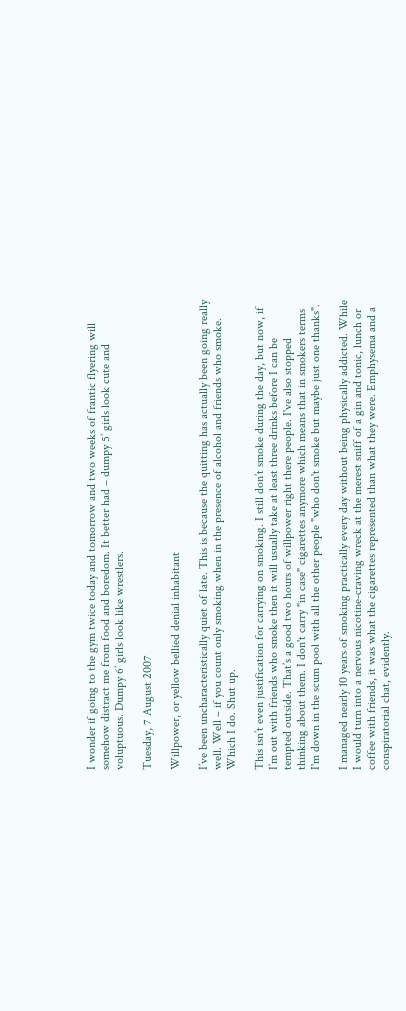I wonder if going to the gym twice today and tomorrow and two weeks of frantic flyering will somehow distract me from food and boredom. It better had – dumpy 5’ girls look cute and voluptuous. Dumpy 6’ girls look like wrestlers.

Tuesday, 7 August 2007

Willpower, or yellow bellied denial inhabitant

I’ve been uncharacteristically quiet of late. This is because the quitting has actually been going really well. Well – if you count only smoking when in the presence of alcohol and friends who smoke. Which I do. Shut up.

This isn’t even justification for carrying on smoking. I still don’t smoke during the day, but now, if I’m out with friends who smoke then it will usually take at least three drinks before I can be tempted outside. That’s a good two hours of willpower right there people. I've also stopped thinking about them. I don't carry "in case" cigarettes anymore which means that in smokers terms I'm down in the scum pool with all the other people "who don't smoke but maybe just one thanks".

I managed nearly 10 years of smoking practically every day without being physically addicted. While I would turn into a nervous nicotine-craving wreck at the merest sniff of a gin and tonic, lunch or coffee with friends, it was what the cigarettes represented than what they were. Emphysema and a conspiratorial chat, evidently.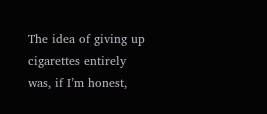The idea of giving up cigarettes entirely was, if I’m honest,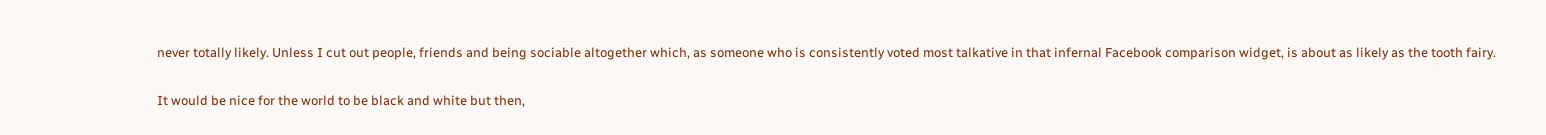never totally likely. Unless I cut out people, friends and being sociable altogether which, as someone who is consistently voted most talkative in that infernal Facebook comparison widget, is about as likely as the tooth fairy.

It would be nice for the world to be black and white but then,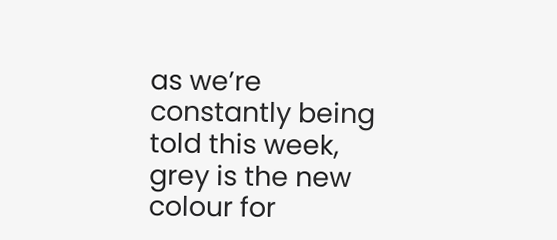as we’re constantly being told this week, grey is the new colour for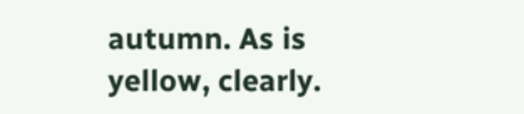autumn. As is yellow, clearly.